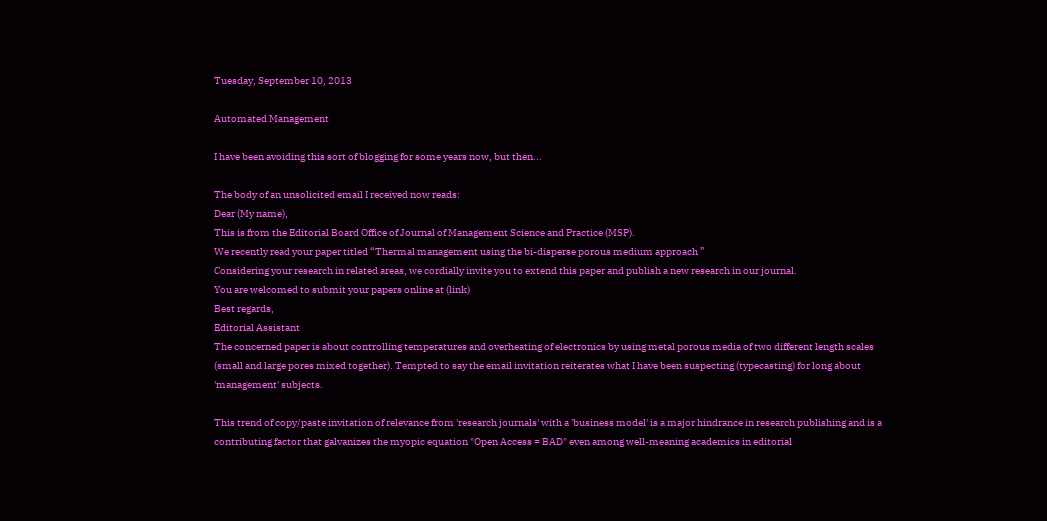Tuesday, September 10, 2013

Automated Management

I have been avoiding this sort of blogging for some years now, but then...

The body of an unsolicited email I received now reads:
Dear (My name),
This is from the Editorial Board Office of Journal of Management Science and Practice (MSP).
We recently read your paper titled “Thermal management using the bi-disperse porous medium approach ”
Considering your research in related areas, we cordially invite you to extend this paper and publish a new research in our journal.
You are welcomed to submit your papers online at (link)
Best regards,
Editorial Assistant
The concerned paper is about controlling temperatures and overheating of electronics by using metal porous media of two different length scales (small and large pores mixed together). Tempted to say the email invitation reiterates what I have been suspecting (typecasting) for long about 'management' subjects.

This trend of copy/paste invitation of relevance from 'research journals' with a 'business model' is a major hindrance in research publishing and is a contributing factor that galvanizes the myopic equation "Open Access = BAD" even among well-meaning academics in editorial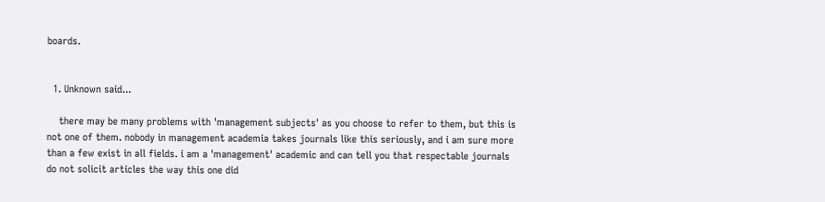boards.


  1. Unknown said...

    there may be many problems with 'management subjects' as you choose to refer to them, but this is not one of them. nobody in management academia takes journals like this seriously, and i am sure more than a few exist in all fields. i am a 'management' academic and can tell you that respectable journals do not solicit articles the way this one did